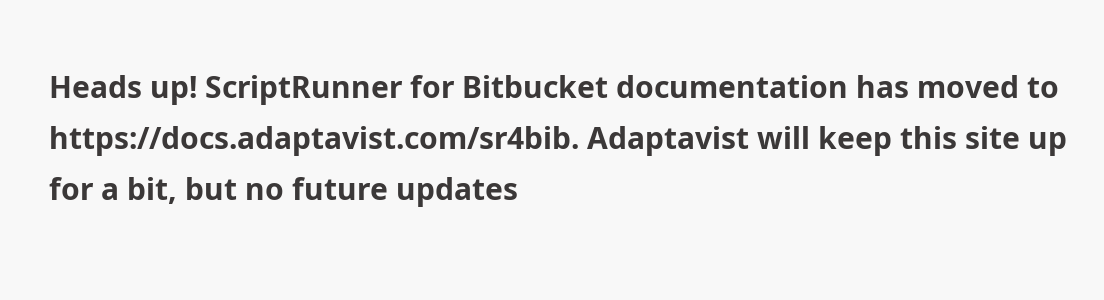Heads up! ScriptRunner for Bitbucket documentation has moved to https://docs.adaptavist.com/sr4bib. Adaptavist will keep this site up for a bit, but no future updates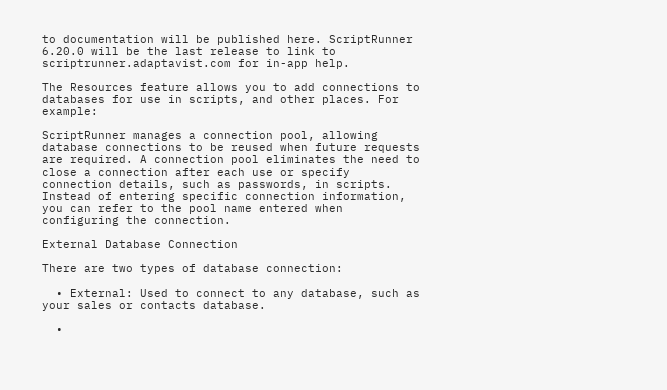to documentation will be published here. ScriptRunner 6.20.0 will be the last release to link to scriptrunner.adaptavist.com for in-app help.

The Resources feature allows you to add connections to databases for use in scripts, and other places. For example:

ScriptRunner manages a connection pool, allowing database connections to be reused when future requests are required. A connection pool eliminates the need to close a connection after each use or specify connection details, such as passwords, in scripts. Instead of entering specific connection information, you can refer to the pool name entered when configuring the connection.

External Database Connection

There are two types of database connection:

  • External: Used to connect to any database, such as your sales or contacts database.

  •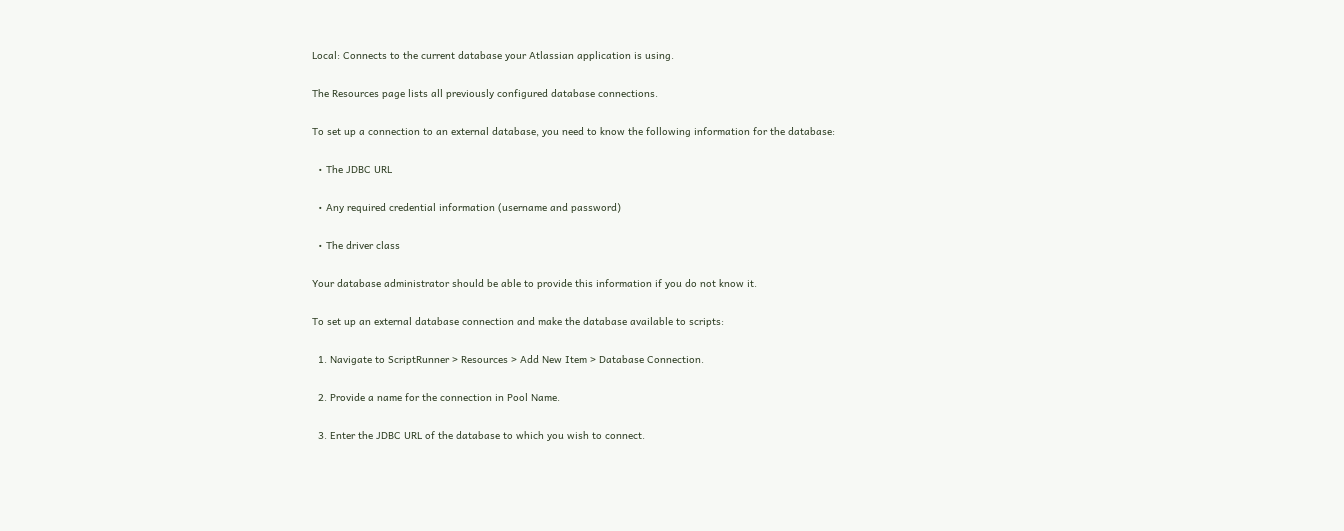Local: Connects to the current database your Atlassian application is using.

The Resources page lists all previously configured database connections.

To set up a connection to an external database, you need to know the following information for the database:

  • The JDBC URL

  • Any required credential information (username and password)

  • The driver class

Your database administrator should be able to provide this information if you do not know it.

To set up an external database connection and make the database available to scripts:

  1. Navigate to ScriptRunner > Resources > Add New Item > Database Connection.

  2. Provide a name for the connection in Pool Name.

  3. Enter the JDBC URL of the database to which you wish to connect.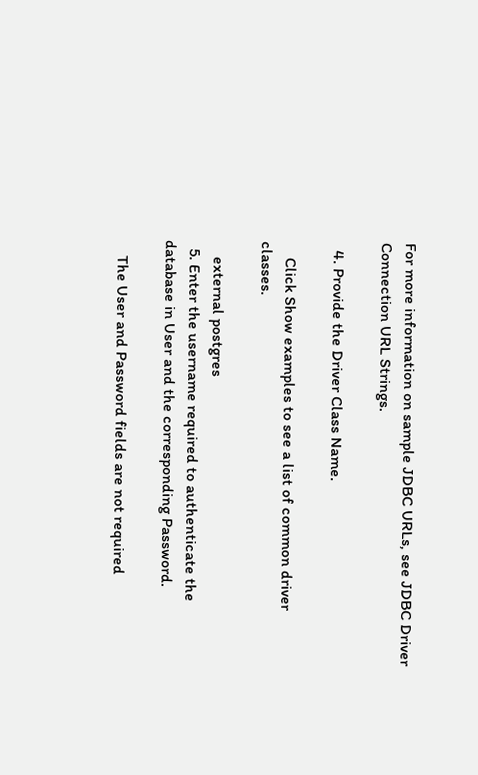For more information on sample JDBC URLs, see JDBC Driver Connection URL Strings.

  4. Provide the Driver Class Name.

    Click Show examples to see a list of common driver classes.

    external postgres
  5. Enter the username required to authenticate the database in User and the corresponding Password.

    The User and Password fields are not required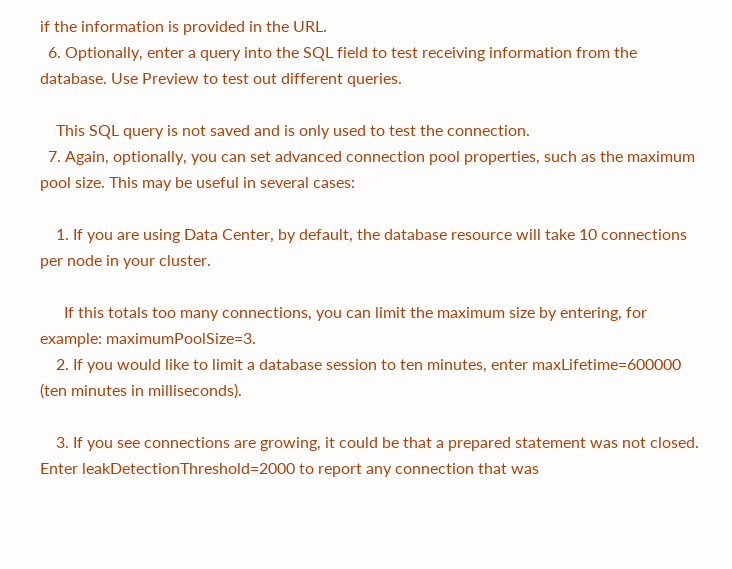if the information is provided in the URL.
  6. Optionally, enter a query into the SQL field to test receiving information from the database. Use Preview to test out different queries.

    This SQL query is not saved and is only used to test the connection.
  7. Again, optionally, you can set advanced connection pool properties, such as the maximum pool size. This may be useful in several cases:

    1. If you are using Data Center, by default, the database resource will take 10 connections per node in your cluster.

      If this totals too many connections, you can limit the maximum size by entering, for example: maximumPoolSize=3.
    2. If you would like to limit a database session to ten minutes, enter maxLifetime=600000 (ten minutes in milliseconds).

    3. If you see connections are growing, it could be that a prepared statement was not closed. Enter leakDetectionThreshold=2000 to report any connection that was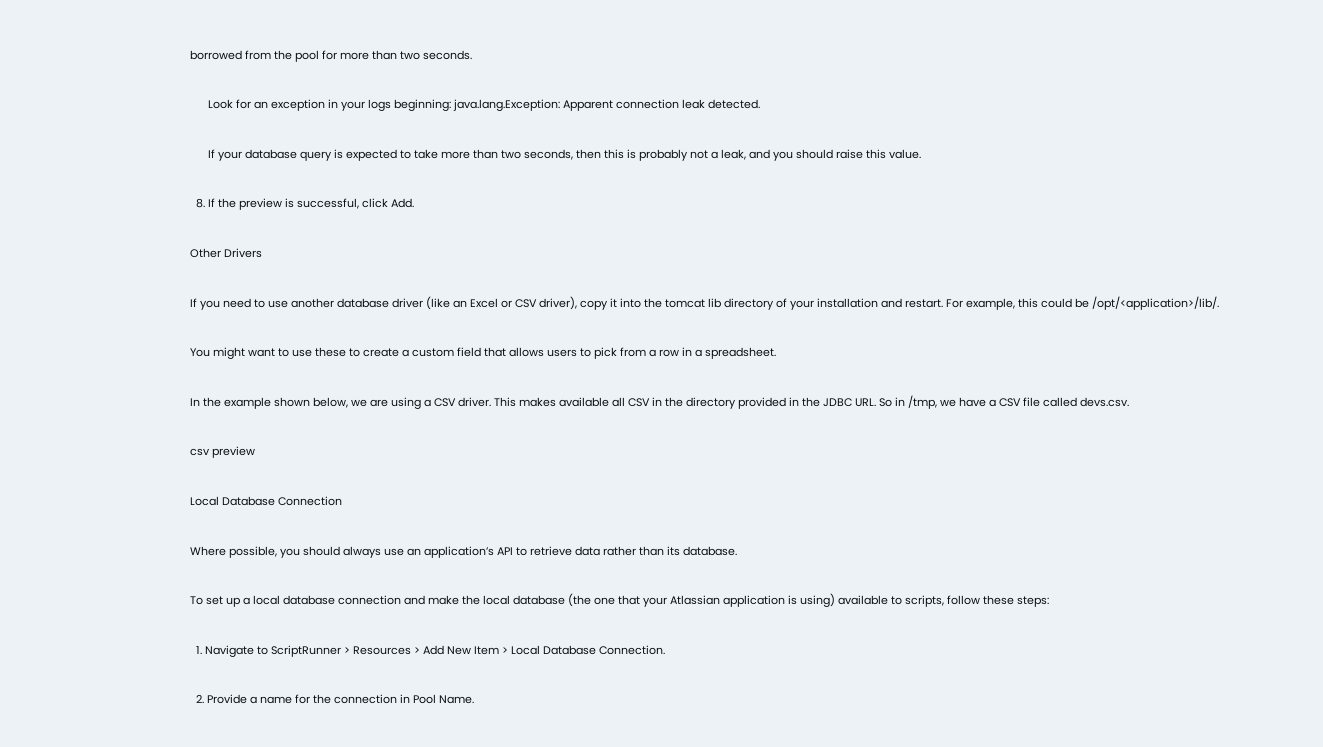borrowed from the pool for more than two seconds.

      Look for an exception in your logs beginning: java.lang.Exception: Apparent connection leak detected.

      If your database query is expected to take more than two seconds, then this is probably not a leak, and you should raise this value.

  8. If the preview is successful, click Add.

Other Drivers

If you need to use another database driver (like an Excel or CSV driver), copy it into the tomcat lib directory of your installation and restart. For example, this could be /opt/<application>/lib/.

You might want to use these to create a custom field that allows users to pick from a row in a spreadsheet.

In the example shown below, we are using a CSV driver. This makes available all CSV in the directory provided in the JDBC URL. So in /tmp, we have a CSV file called devs.csv.

csv preview

Local Database Connection

Where possible, you should always use an application’s API to retrieve data rather than its database.

To set up a local database connection and make the local database (the one that your Atlassian application is using) available to scripts, follow these steps:

  1. Navigate to ScriptRunner > Resources > Add New Item > Local Database Connection.

  2. Provide a name for the connection in Pool Name.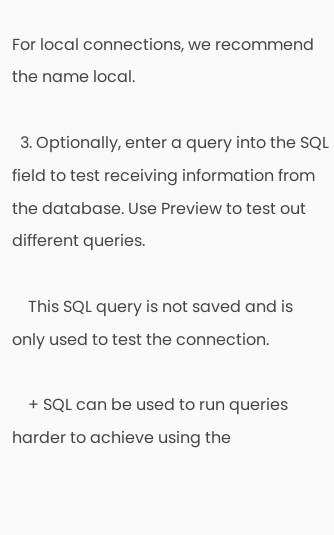For local connections, we recommend the name local.

  3. Optionally, enter a query into the SQL field to test receiving information from the database. Use Preview to test out different queries.

    This SQL query is not saved and is only used to test the connection.

    + SQL can be used to run queries harder to achieve using the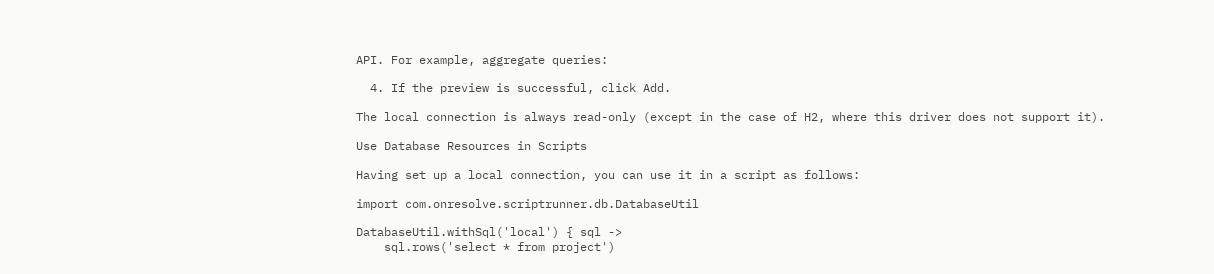API. For example, aggregate queries:

  4. If the preview is successful, click Add.

The local connection is always read-only (except in the case of H2, where this driver does not support it).

Use Database Resources in Scripts

Having set up a local connection, you can use it in a script as follows:

import com.onresolve.scriptrunner.db.DatabaseUtil

DatabaseUtil.withSql('local') { sql ->
    sql.rows('select * from project')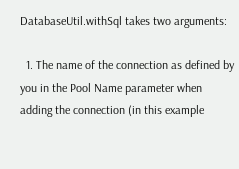DatabaseUtil.withSql takes two arguments:

  1. The name of the connection as defined by you in the Pool Name parameter when adding the connection (in this example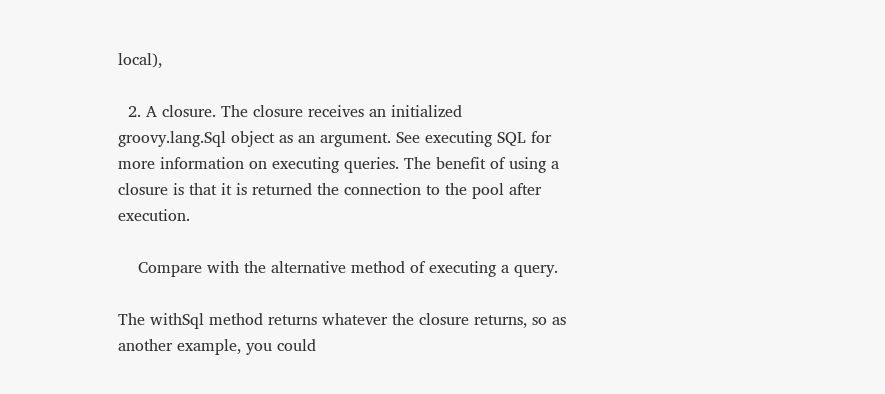local),

  2. A closure. The closure receives an initialized groovy.lang.Sql object as an argument. See executing SQL for more information on executing queries. The benefit of using a closure is that it is returned the connection to the pool after execution.

    Compare with the alternative method of executing a query.

The withSql method returns whatever the closure returns, so as another example, you could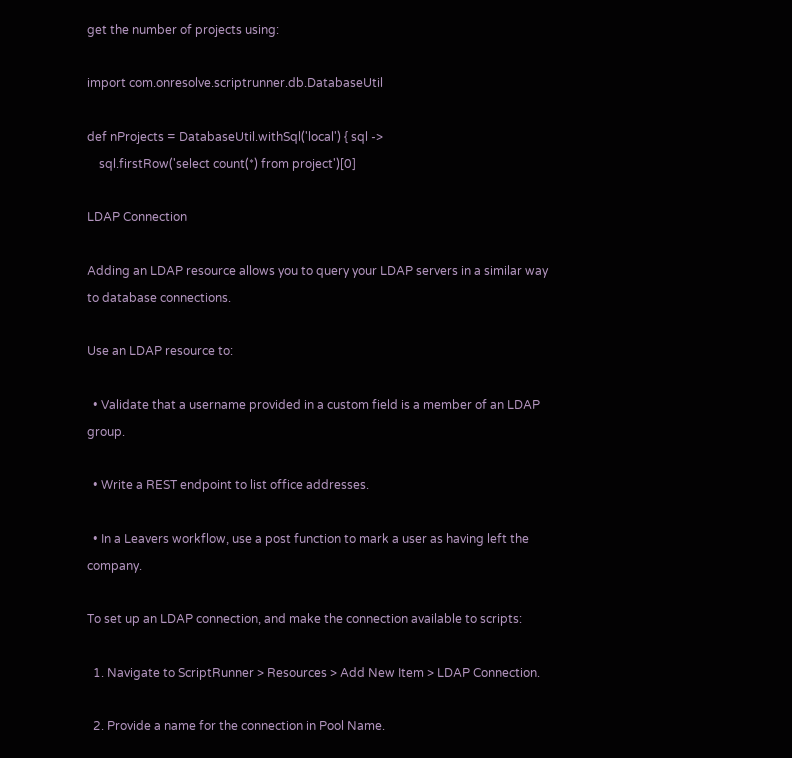get the number of projects using:

import com.onresolve.scriptrunner.db.DatabaseUtil

def nProjects = DatabaseUtil.withSql('local') { sql ->
    sql.firstRow('select count(*) from project')[0]

LDAP Connection

Adding an LDAP resource allows you to query your LDAP servers in a similar way to database connections.

Use an LDAP resource to:

  • Validate that a username provided in a custom field is a member of an LDAP group.

  • Write a REST endpoint to list office addresses.

  • In a Leavers workflow, use a post function to mark a user as having left the company.

To set up an LDAP connection, and make the connection available to scripts:

  1. Navigate to ScriptRunner > Resources > Add New Item > LDAP Connection.

  2. Provide a name for the connection in Pool Name.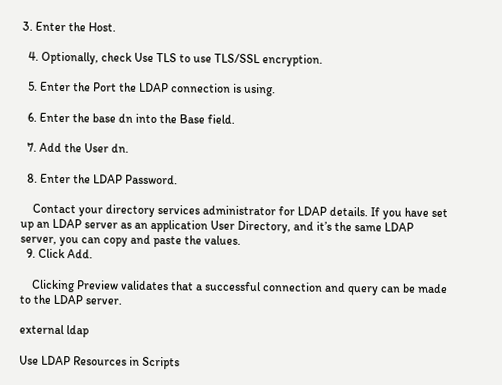3. Enter the Host.

  4. Optionally, check Use TLS to use TLS/SSL encryption.

  5. Enter the Port the LDAP connection is using.

  6. Enter the base dn into the Base field.

  7. Add the User dn.

  8. Enter the LDAP Password.

    Contact your directory services administrator for LDAP details. If you have set up an LDAP server as an application User Directory, and it’s the same LDAP server, you can copy and paste the values.
  9. Click Add.

    Clicking Preview validates that a successful connection and query can be made to the LDAP server.

external ldap

Use LDAP Resources in Scripts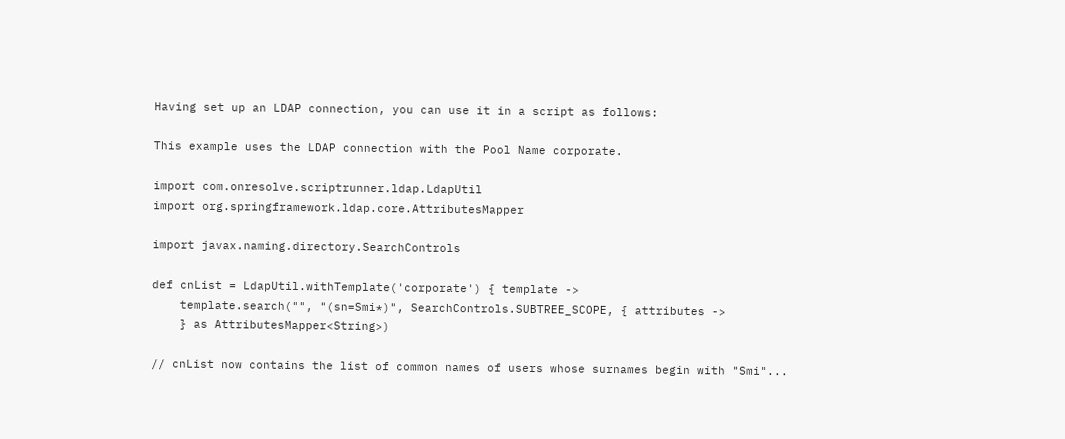Having set up an LDAP connection, you can use it in a script as follows:

This example uses the LDAP connection with the Pool Name corporate.

import com.onresolve.scriptrunner.ldap.LdapUtil
import org.springframework.ldap.core.AttributesMapper

import javax.naming.directory.SearchControls

def cnList = LdapUtil.withTemplate('corporate') { template ->
    template.search("", "(sn=Smi*)", SearchControls.SUBTREE_SCOPE, { attributes ->
    } as AttributesMapper<String>)

// cnList now contains the list of common names of users whose surnames begin with "Smi"...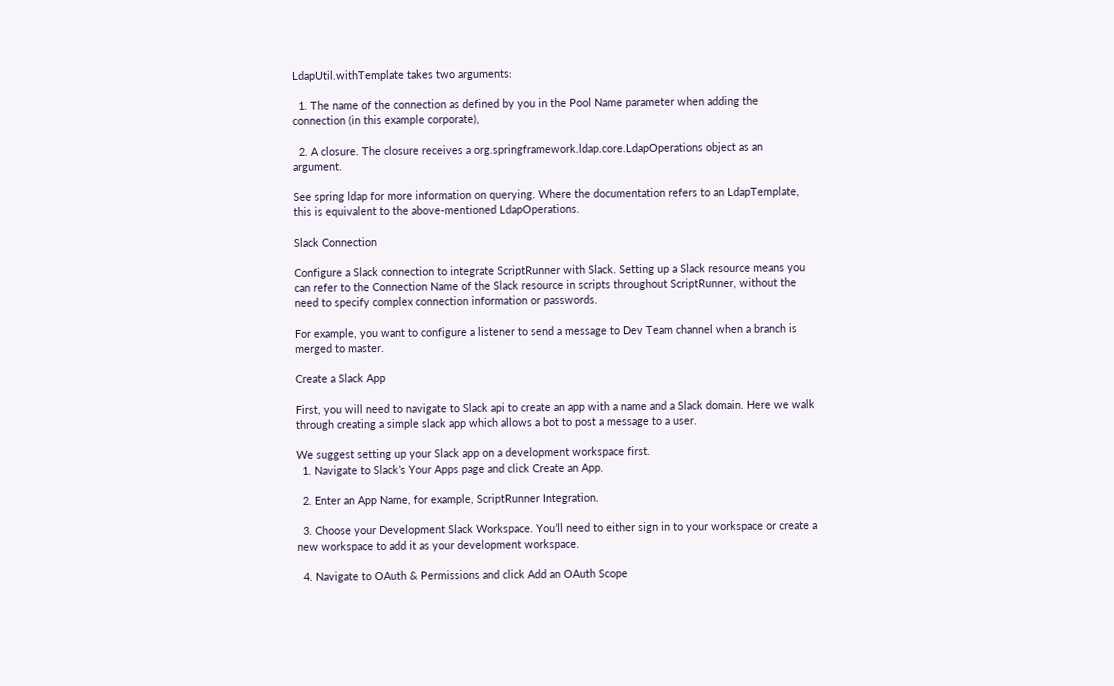LdapUtil.withTemplate takes two arguments:

  1. The name of the connection as defined by you in the Pool Name parameter when adding the connection (in this example corporate),

  2. A closure. The closure receives a org.springframework.ldap.core.LdapOperations object as an argument.

See spring ldap for more information on querying. Where the documentation refers to an LdapTemplate, this is equivalent to the above-mentioned LdapOperations.

Slack Connection

Configure a Slack connection to integrate ScriptRunner with Slack. Setting up a Slack resource means you can refer to the Connection Name of the Slack resource in scripts throughout ScriptRunner, without the need to specify complex connection information or passwords.

For example, you want to configure a listener to send a message to Dev Team channel when a branch is merged to master.

Create a Slack App

First, you will need to navigate to Slack api to create an app with a name and a Slack domain. Here we walk through creating a simple slack app which allows a bot to post a message to a user.

We suggest setting up your Slack app on a development workspace first.
  1. Navigate to Slack’s Your Apps page and click Create an App.

  2. Enter an App Name, for example, ScriptRunner Integration.

  3. Choose your Development Slack Workspace. You’ll need to either sign in to your workspace or create a new workspace to add it as your development workspace.

  4. Navigate to OAuth & Permissions and click Add an OAuth Scope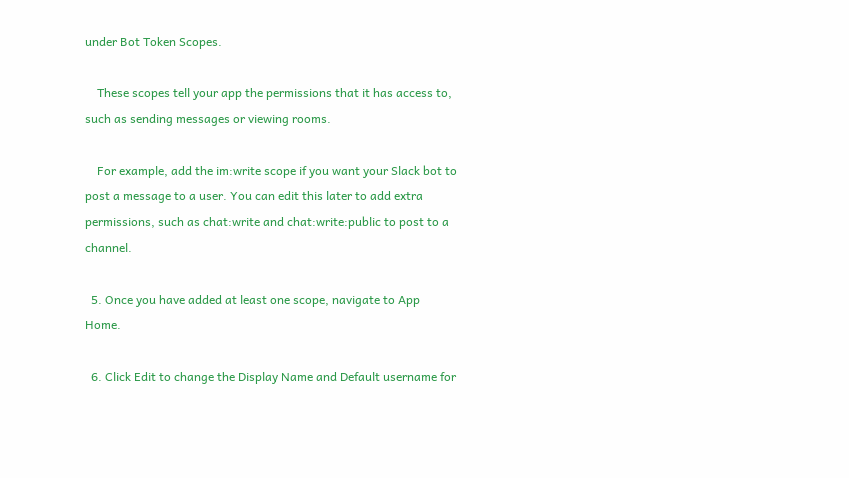under Bot Token Scopes.

    These scopes tell your app the permissions that it has access to, such as sending messages or viewing rooms.

    For example, add the im:write scope if you want your Slack bot to post a message to a user. You can edit this later to add extra permissions, such as chat:write and chat:write:public to post to a channel.

  5. Once you have added at least one scope, navigate to App Home.

  6. Click Edit to change the Display Name and Default username for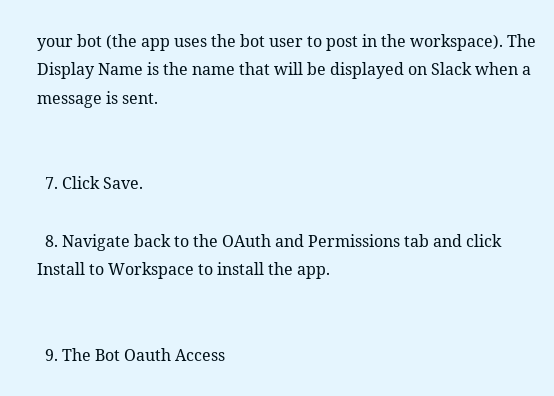your bot (the app uses the bot user to post in the workspace). The Display Name is the name that will be displayed on Slack when a message is sent.


  7. Click Save.

  8. Navigate back to the OAuth and Permissions tab and click Install to Workspace to install the app.


  9. The Bot Oauth Access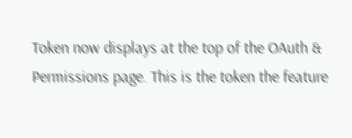Token now displays at the top of the OAuth & Permissions page. This is the token the feature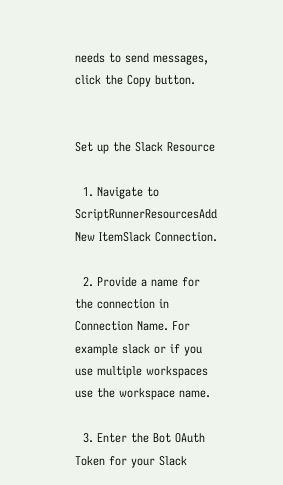needs to send messages, click the Copy button.


Set up the Slack Resource

  1. Navigate to ScriptRunnerResourcesAdd New ItemSlack Connection.

  2. Provide a name for the connection in Connection Name. For example slack or if you use multiple workspaces use the workspace name.

  3. Enter the Bot OAuth Token for your Slack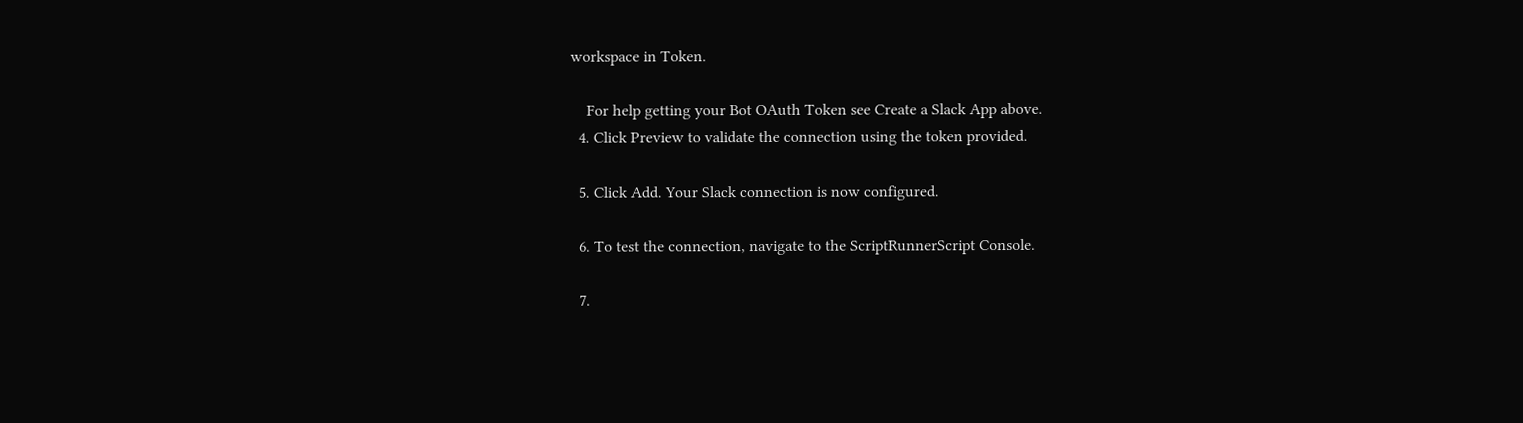workspace in Token.

    For help getting your Bot OAuth Token see Create a Slack App above.
  4. Click Preview to validate the connection using the token provided.

  5. Click Add. Your Slack connection is now configured.

  6. To test the connection, navigate to the ScriptRunnerScript Console.

  7.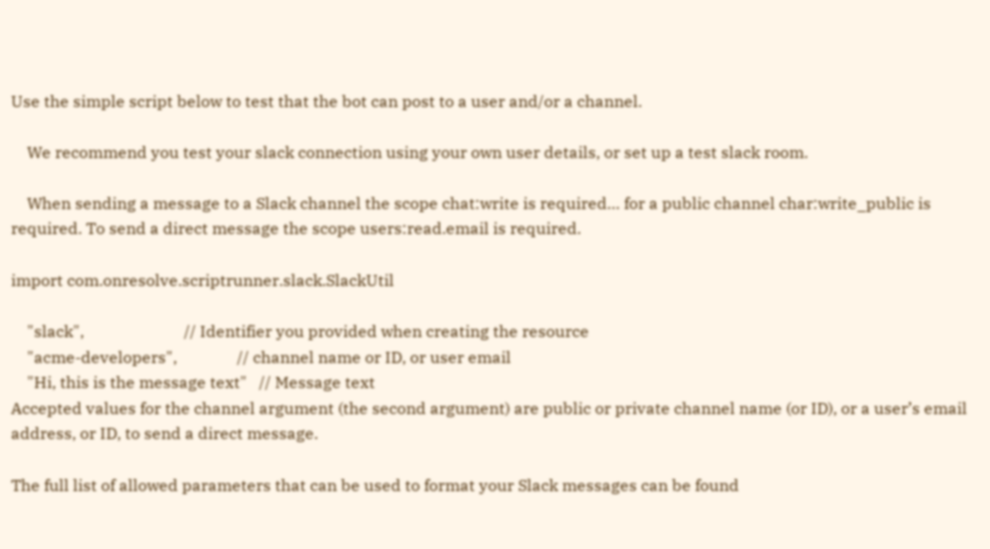Use the simple script below to test that the bot can post to a user and/or a channel.

    We recommend you test your slack connection using your own user details, or set up a test slack room.

    When sending a message to a Slack channel the scope chat:write is required… for a public channel char:write_public is required. To send a direct message the scope users:read.email is required.

import com.onresolve.scriptrunner.slack.SlackUtil

    "slack",                         // Identifier you provided when creating the resource
    "acme-developers",               // channel name or ID, or user email
    "Hi, this is the message text"   // Message text
Accepted values for the channel argument (the second argument) are public or private channel name (or ID), or a user’s email address, or ID, to send a direct message.

The full list of allowed parameters that can be used to format your Slack messages can be found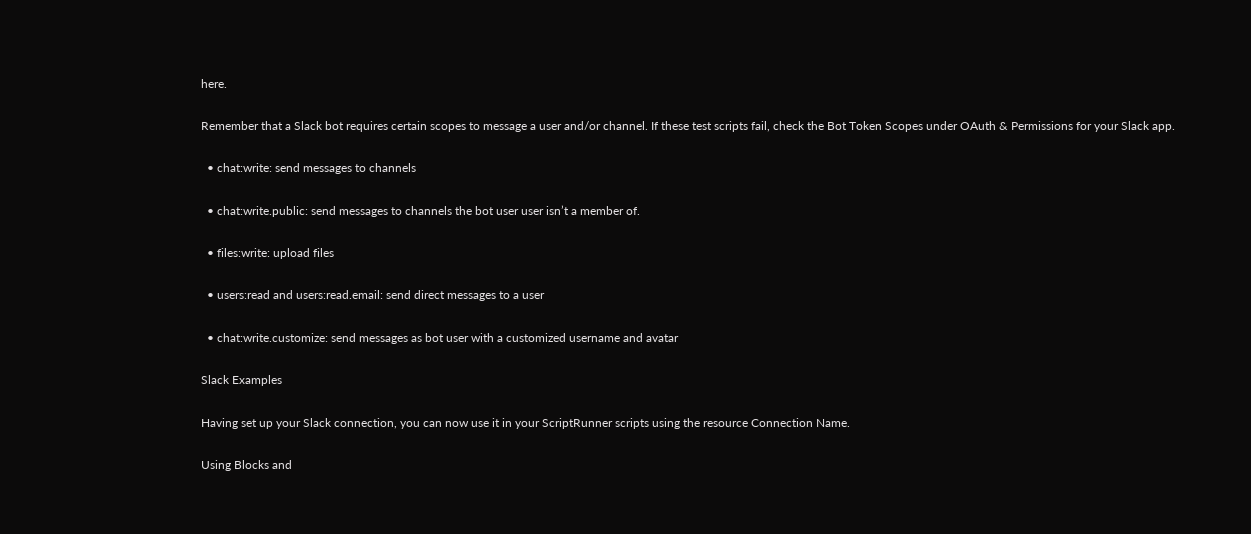here.

Remember that a Slack bot requires certain scopes to message a user and/or channel. If these test scripts fail, check the Bot Token Scopes under OAuth & Permissions for your Slack app.

  • chat:write: send messages to channels

  • chat:write.public: send messages to channels the bot user user isn’t a member of.

  • files:write: upload files

  • users:read and users:read.email: send direct messages to a user

  • chat:write.customize: send messages as bot user with a customized username and avatar

Slack Examples

Having set up your Slack connection, you can now use it in your ScriptRunner scripts using the resource Connection Name.

Using Blocks and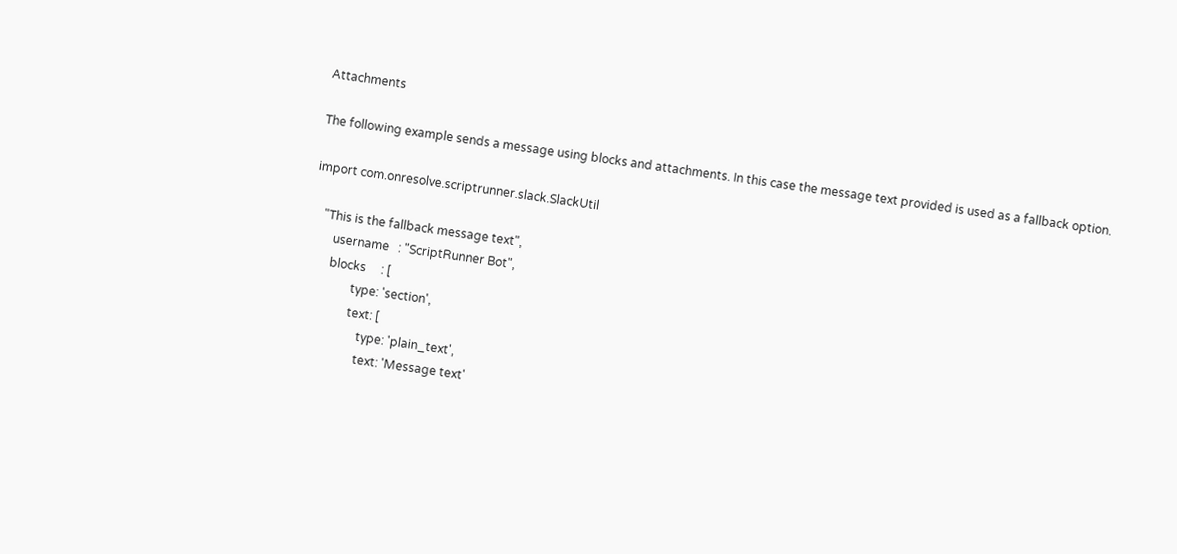Attachments

The following example sends a message using blocks and attachments. In this case the message text provided is used as a fallback option.

import com.onresolve.scriptrunner.slack.SlackUtil

    "This is the fallback message text",
        username   : "ScriptRunner Bot",
        blocks     : [
                type: 'section',
                text: [
                    type: 'plain_text',
                    text: 'Message text'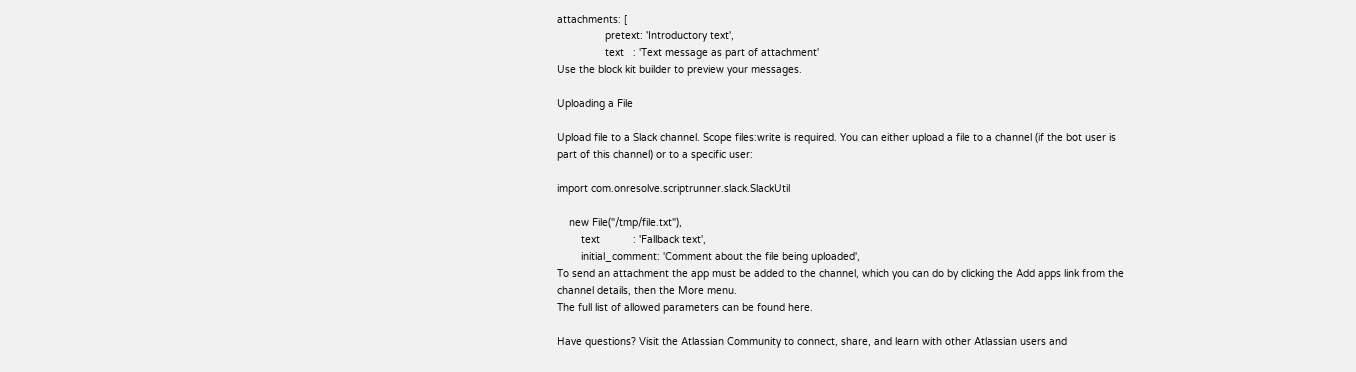attachments: [
                pretext: 'Introductory text',
                text   : 'Text message as part of attachment'
Use the block kit builder to preview your messages.

Uploading a File

Upload file to a Slack channel. Scope files:write is required. You can either upload a file to a channel (if the bot user is part of this channel) or to a specific user:

import com.onresolve.scriptrunner.slack.SlackUtil

    new File("/tmp/file.txt"),
        text           : 'Fallback text',
        initial_comment: 'Comment about the file being uploaded',
To send an attachment the app must be added to the channel, which you can do by clicking the Add apps link from the channel details, then the More menu.
The full list of allowed parameters can be found here.

Have questions? Visit the Atlassian Community to connect, share, and learn with other Atlassian users and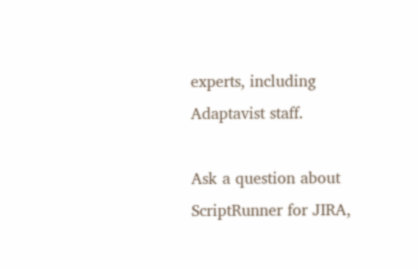experts, including Adaptavist staff.

Ask a question about ScriptRunner for JIRA,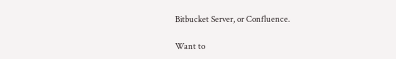Bitbucket Server, or Confluence.

Want to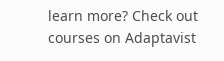learn more? Check out courses on Adaptavist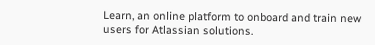Learn, an online platform to onboard and train new users for Atlassian solutions.